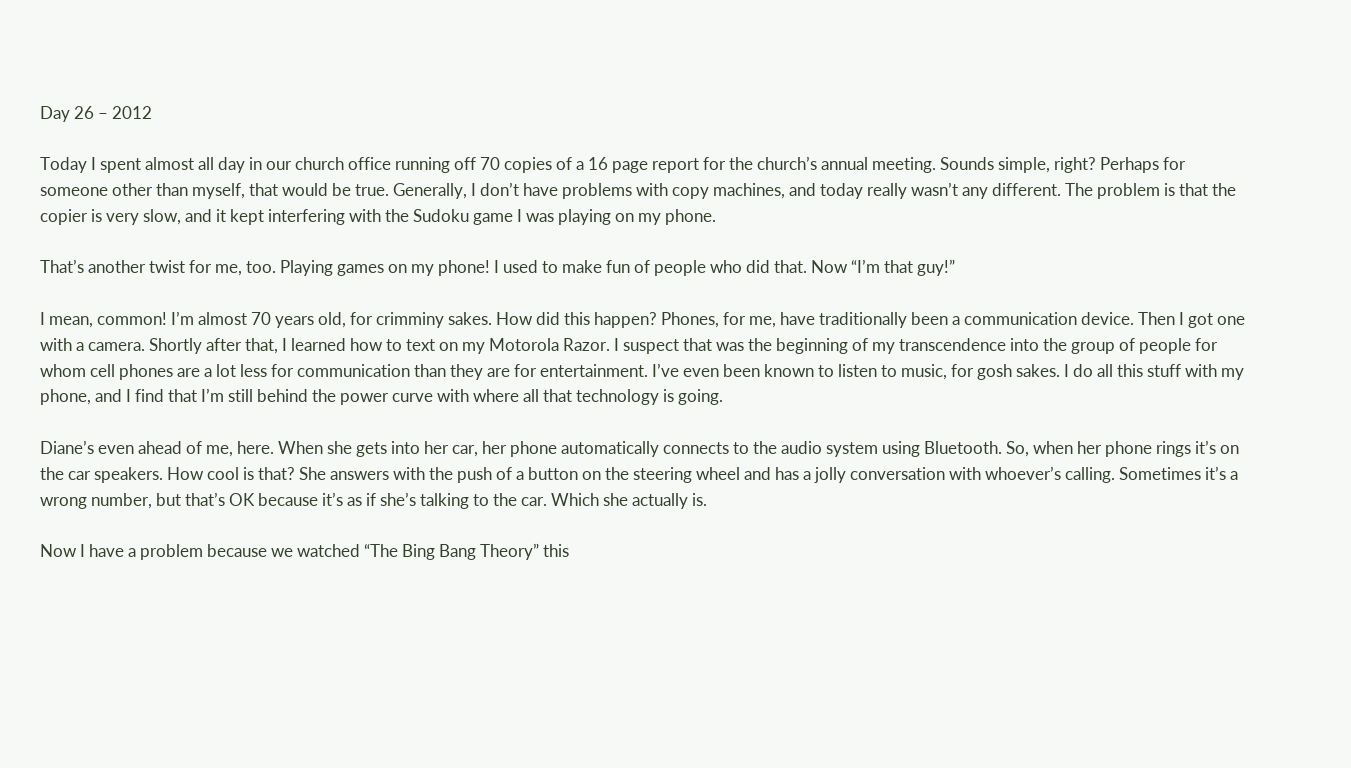Day 26 – 2012

Today I spent almost all day in our church office running off 70 copies of a 16 page report for the church’s annual meeting. Sounds simple, right? Perhaps for someone other than myself, that would be true. Generally, I don’t have problems with copy machines, and today really wasn’t any different. The problem is that the copier is very slow, and it kept interfering with the Sudoku game I was playing on my phone.

That’s another twist for me, too. Playing games on my phone! I used to make fun of people who did that. Now “I’m that guy!”

I mean, common! I’m almost 70 years old, for crimminy sakes. How did this happen? Phones, for me, have traditionally been a communication device. Then I got one with a camera. Shortly after that, I learned how to text on my Motorola Razor. I suspect that was the beginning of my transcendence into the group of people for whom cell phones are a lot less for communication than they are for entertainment. I’ve even been known to listen to music, for gosh sakes. I do all this stuff with my phone, and I find that I’m still behind the power curve with where all that technology is going.

Diane’s even ahead of me, here. When she gets into her car, her phone automatically connects to the audio system using Bluetooth. So, when her phone rings it’s on the car speakers. How cool is that? She answers with the push of a button on the steering wheel and has a jolly conversation with whoever’s calling. Sometimes it’s a wrong number, but that’s OK because it’s as if she’s talking to the car. Which she actually is.

Now I have a problem because we watched “The Bing Bang Theory” this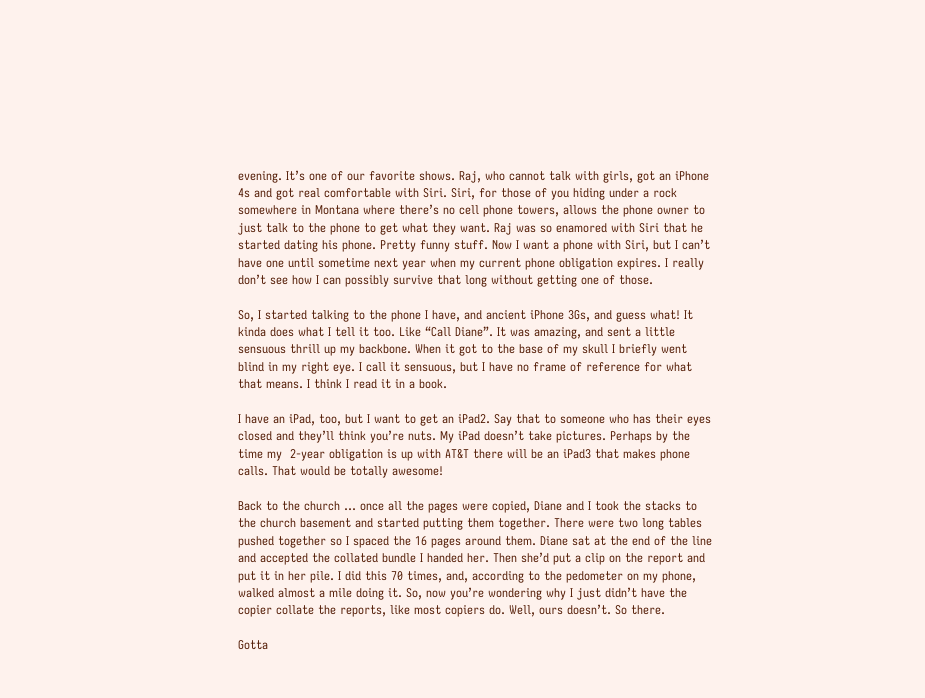evening. It’s one of our favorite shows. Raj, who cannot talk with girls, got an iPhone 4s and got real comfortable with Siri. Siri, for those of you hiding under a rock somewhere in Montana where there’s no cell phone towers, allows the phone owner to just talk to the phone to get what they want. Raj was so enamored with Siri that he started dating his phone. Pretty funny stuff. Now I want a phone with Siri, but I can’t have one until sometime next year when my current phone obligation expires. I really don’t see how I can possibly survive that long without getting one of those.

So, I started talking to the phone I have, and ancient iPhone 3Gs, and guess what! It kinda does what I tell it too. Like “Call Diane”. It was amazing, and sent a little sensuous thrill up my backbone. When it got to the base of my skull I briefly went blind in my right eye. I call it sensuous, but I have no frame of reference for what that means. I think I read it in a book.

I have an iPad, too, but I want to get an iPad2. Say that to someone who has their eyes closed and they’ll think you’re nuts. My iPad doesn’t take pictures. Perhaps by the time my  2-year obligation is up with AT&T there will be an iPad3 that makes phone calls. That would be totally awesome!

Back to the church … once all the pages were copied, Diane and I took the stacks to the church basement and started putting them together. There were two long tables pushed together so I spaced the 16 pages around them. Diane sat at the end of the line and accepted the collated bundle I handed her. Then she’d put a clip on the report and put it in her pile. I did this 70 times, and, according to the pedometer on my phone, walked almost a mile doing it. So, now you’re wondering why I just didn’t have the copier collate the reports, like most copiers do. Well, ours doesn’t. So there.

Gotta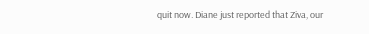quit now. Diane just reported that Ziva, our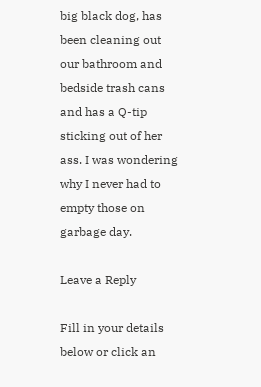big black dog, has been cleaning out our bathroom and bedside trash cans and has a Q-tip sticking out of her ass. I was wondering why I never had to empty those on garbage day.

Leave a Reply

Fill in your details below or click an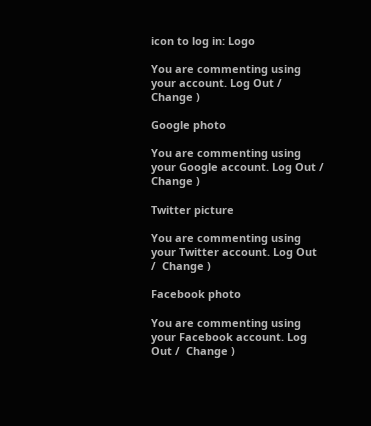icon to log in: Logo

You are commenting using your account. Log Out /  Change )

Google photo

You are commenting using your Google account. Log Out /  Change )

Twitter picture

You are commenting using your Twitter account. Log Out /  Change )

Facebook photo

You are commenting using your Facebook account. Log Out /  Change )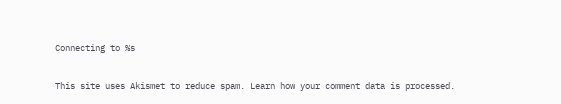Connecting to %s

This site uses Akismet to reduce spam. Learn how your comment data is processed.